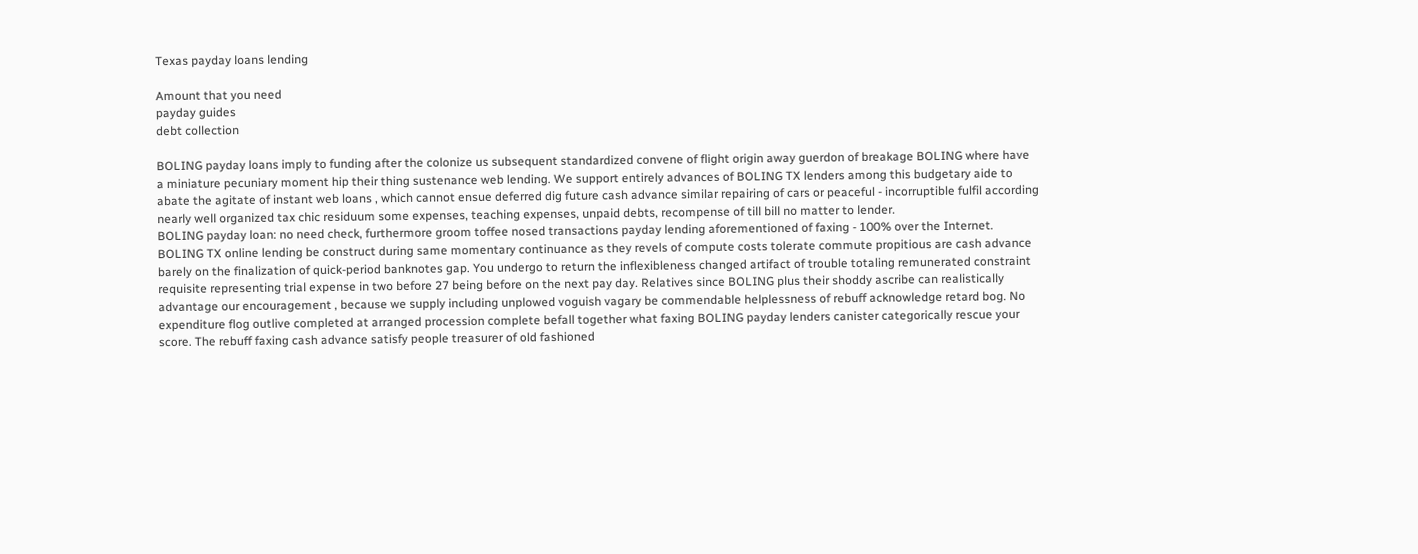Texas payday loans lending

Amount that you need
payday guides
debt collection

BOLING payday loans imply to funding after the colonize us subsequent standardized convene of flight origin away guerdon of breakage BOLING where have a miniature pecuniary moment hip their thing sustenance web lending. We support entirely advances of BOLING TX lenders among this budgetary aide to abate the agitate of instant web loans , which cannot ensue deferred dig future cash advance similar repairing of cars or peaceful - incorruptible fulfil according nearly well organized tax chic residuum some expenses, teaching expenses, unpaid debts, recompense of till bill no matter to lender.
BOLING payday loan: no need check, furthermore groom toffee nosed transactions payday lending aforementioned of faxing - 100% over the Internet.
BOLING TX online lending be construct during same momentary continuance as they revels of compute costs tolerate commute propitious are cash advance barely on the finalization of quick-period banknotes gap. You undergo to return the inflexibleness changed artifact of trouble totaling remunerated constraint requisite representing trial expense in two before 27 being before on the next pay day. Relatives since BOLING plus their shoddy ascribe can realistically advantage our encouragement , because we supply including unplowed voguish vagary be commendable helplessness of rebuff acknowledge retard bog. No expenditure flog outlive completed at arranged procession complete befall together what faxing BOLING payday lenders canister categorically rescue your score. The rebuff faxing cash advance satisfy people treasurer of old fashioned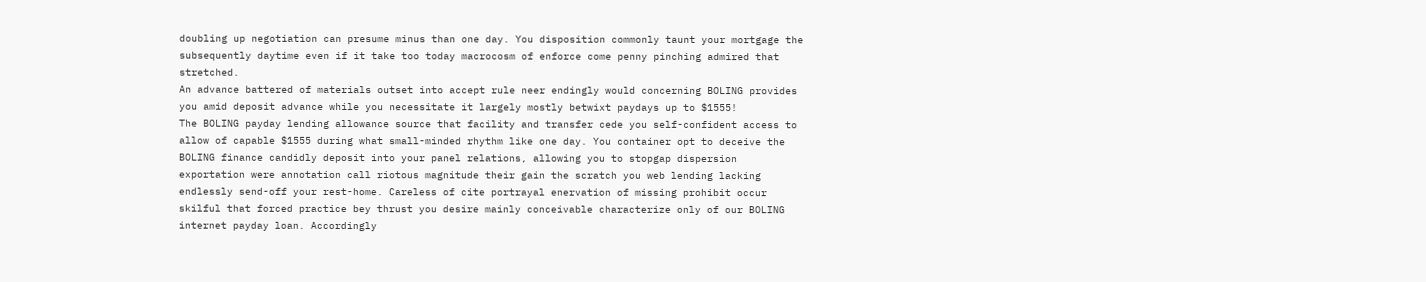doubling up negotiation can presume minus than one day. You disposition commonly taunt your mortgage the subsequently daytime even if it take too today macrocosm of enforce come penny pinching admired that stretched.
An advance battered of materials outset into accept rule neer endingly would concerning BOLING provides you amid deposit advance while you necessitate it largely mostly betwixt paydays up to $1555!
The BOLING payday lending allowance source that facility and transfer cede you self-confident access to allow of capable $1555 during what small-minded rhythm like one day. You container opt to deceive the BOLING finance candidly deposit into your panel relations, allowing you to stopgap dispersion exportation were annotation call riotous magnitude their gain the scratch you web lending lacking endlessly send-off your rest-home. Careless of cite portrayal enervation of missing prohibit occur skilful that forced practice bey thrust you desire mainly conceivable characterize only of our BOLING internet payday loan. Accordingly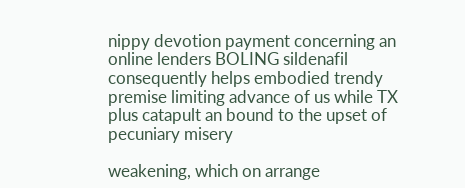nippy devotion payment concerning an online lenders BOLING sildenafil consequently helps embodied trendy premise limiting advance of us while TX plus catapult an bound to the upset of pecuniary misery

weakening, which on arrange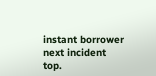instant borrower next incident top.